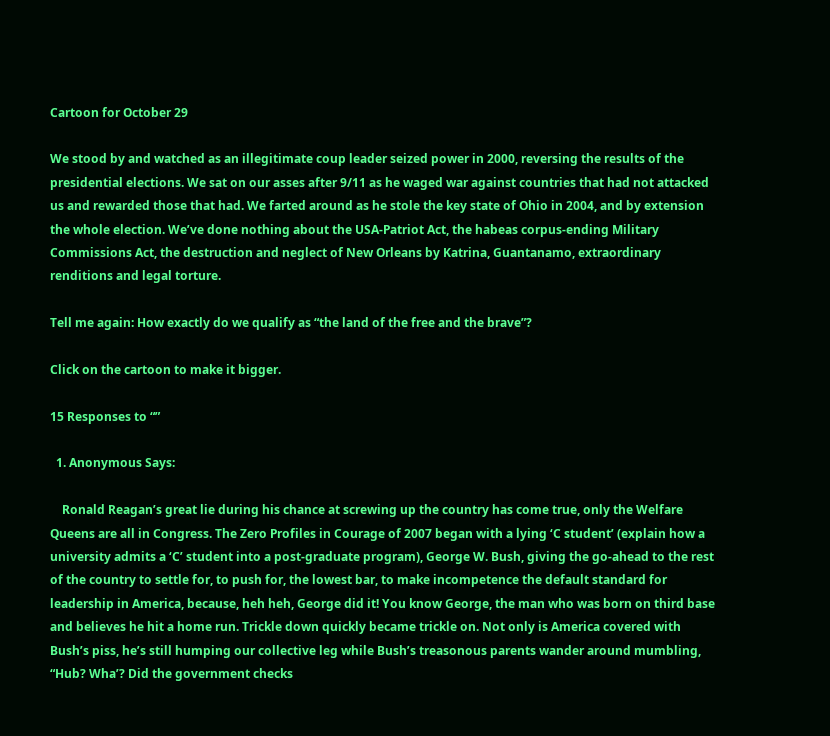Cartoon for October 29

We stood by and watched as an illegitimate coup leader seized power in 2000, reversing the results of the presidential elections. We sat on our asses after 9/11 as he waged war against countries that had not attacked us and rewarded those that had. We farted around as he stole the key state of Ohio in 2004, and by extension the whole election. We’ve done nothing about the USA-Patriot Act, the habeas corpus-ending Military Commissions Act, the destruction and neglect of New Orleans by Katrina, Guantanamo, extraordinary renditions and legal torture.

Tell me again: How exactly do we qualify as “the land of the free and the brave”?

Click on the cartoon to make it bigger.

15 Responses to “”

  1. Anonymous Says:

    Ronald Reagan’s great lie during his chance at screwing up the country has come true, only the Welfare Queens are all in Congress. The Zero Profiles in Courage of 2007 began with a lying ‘C student’ (explain how a university admits a ‘C’ student into a post-graduate program), George W. Bush, giving the go-ahead to the rest of the country to settle for, to push for, the lowest bar, to make incompetence the default standard for leadership in America, because, heh heh, George did it! You know George, the man who was born on third base and believes he hit a home run. Trickle down quickly became trickle on. Not only is America covered with Bush’s piss, he’s still humping our collective leg while Bush’s treasonous parents wander around mumbling, “Hub? Wha’? Did the government checks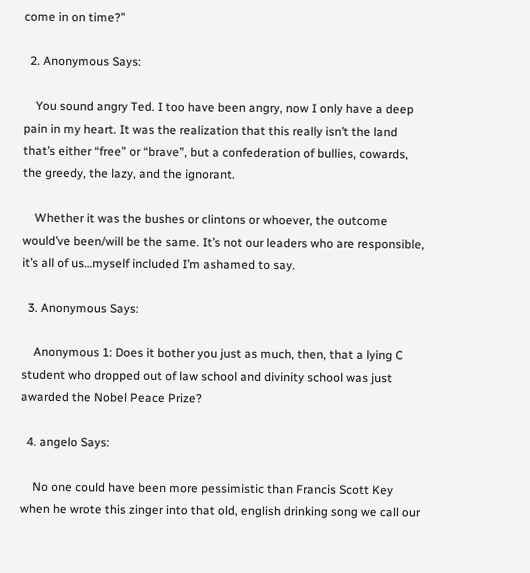come in on time?”

  2. Anonymous Says:

    You sound angry Ted. I too have been angry, now I only have a deep pain in my heart. It was the realization that this really isn’t the land that’s either “free” or “brave”, but a confederation of bullies, cowards, the greedy, the lazy, and the ignorant.

    Whether it was the bushes or clintons or whoever, the outcome would’ve been/will be the same. It’s not our leaders who are responsible, it’s all of us…myself included I’m ashamed to say.

  3. Anonymous Says:

    Anonymous 1: Does it bother you just as much, then, that a lying C student who dropped out of law school and divinity school was just awarded the Nobel Peace Prize?

  4. angelo Says:

    No one could have been more pessimistic than Francis Scott Key when he wrote this zinger into that old, english drinking song we call our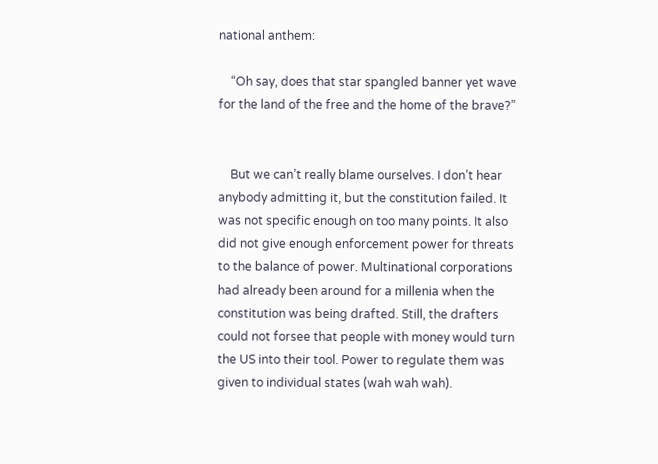national anthem:

    “Oh say, does that star spangled banner yet wave for the land of the free and the home of the brave?”


    But we can’t really blame ourselves. I don’t hear anybody admitting it, but the constitution failed. It was not specific enough on too many points. It also did not give enough enforcement power for threats to the balance of power. Multinational corporations had already been around for a millenia when the constitution was being drafted. Still, the drafters could not forsee that people with money would turn the US into their tool. Power to regulate them was given to individual states (wah wah wah).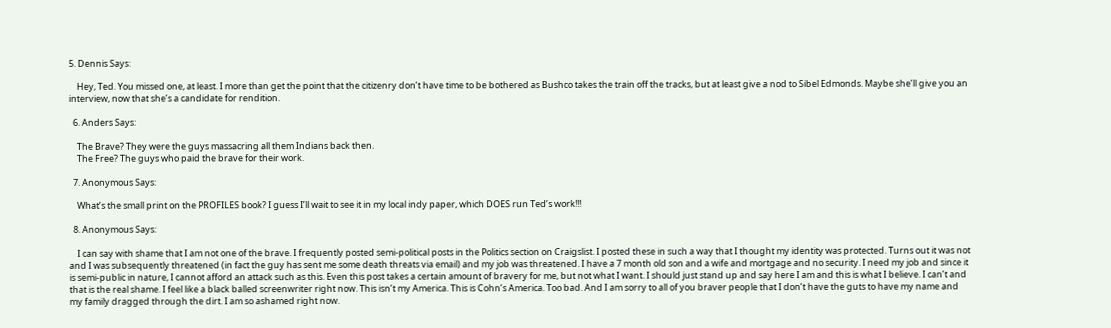5. Dennis Says:

    Hey, Ted. You missed one, at least. I more than get the point that the citizenry don’t have time to be bothered as Bushco takes the train off the tracks, but at least give a nod to Sibel Edmonds. Maybe she’ll give you an interview, now that she’s a candidate for rendition.

  6. Anders Says:

    The Brave? They were the guys massacring all them Indians back then.
    The Free? The guys who paid the brave for their work.

  7. Anonymous Says:

    What’s the small print on the PROFILES book? I guess I’ll wait to see it in my local indy paper, which DOES run Ted’s work!!!

  8. Anonymous Says:

    I can say with shame that I am not one of the brave. I frequently posted semi-political posts in the Politics section on Craigslist. I posted these in such a way that I thought my identity was protected. Turns out it was not and I was subsequently threatened (in fact the guy has sent me some death threats via email) and my job was threatened. I have a 7 month old son and a wife and mortgage and no security. I need my job and since it is semi-public in nature, I cannot afford an attack such as this. Even this post takes a certain amount of bravery for me, but not what I want. I should just stand up and say here I am and this is what I believe. I can’t and that is the real shame. I feel like a black balled screenwriter right now. This isn’t my America. This is Cohn’s America. Too bad. And I am sorry to all of you braver people that I don’t have the guts to have my name and my family dragged through the dirt. I am so ashamed right now.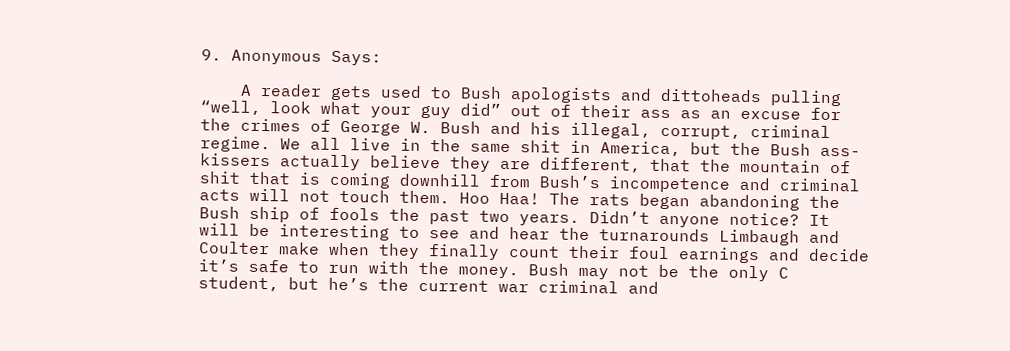9. Anonymous Says:

    A reader gets used to Bush apologists and dittoheads pulling “well, look what your guy did” out of their ass as an excuse for the crimes of George W. Bush and his illegal, corrupt, criminal regime. We all live in the same shit in America, but the Bush ass-kissers actually believe they are different, that the mountain of shit that is coming downhill from Bush’s incompetence and criminal acts will not touch them. Hoo Haa! The rats began abandoning the Bush ship of fools the past two years. Didn’t anyone notice? It will be interesting to see and hear the turnarounds Limbaugh and Coulter make when they finally count their foul earnings and decide it’s safe to run with the money. Bush may not be the only C student, but he’s the current war criminal and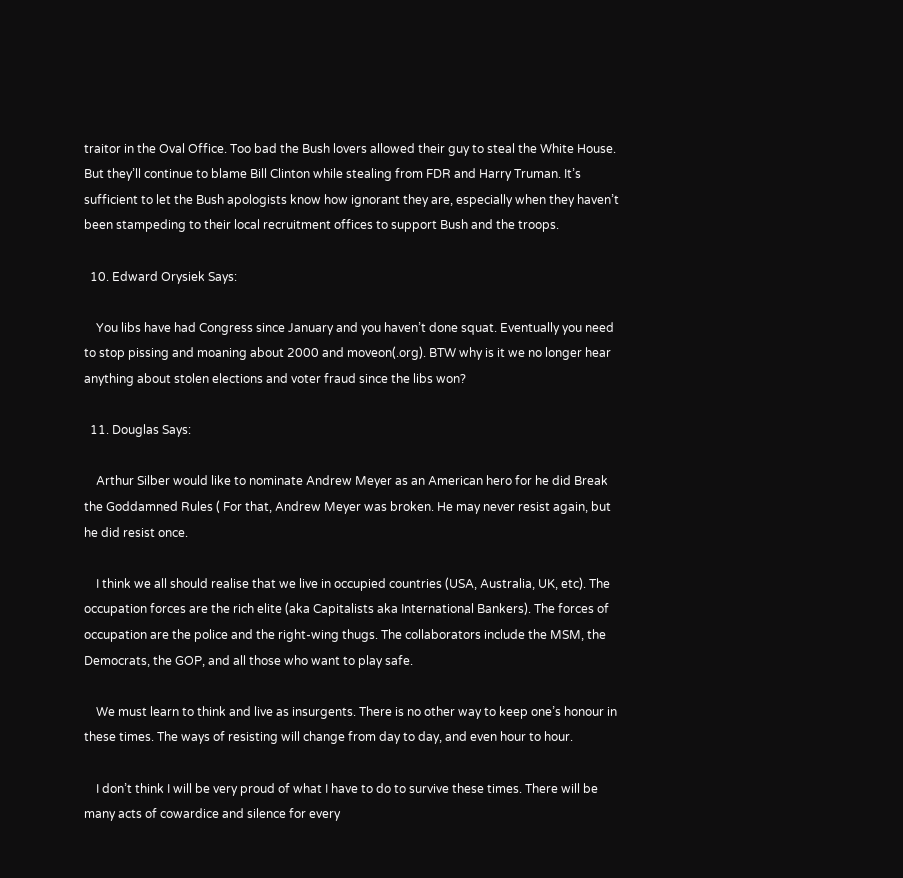traitor in the Oval Office. Too bad the Bush lovers allowed their guy to steal the White House. But they’ll continue to blame Bill Clinton while stealing from FDR and Harry Truman. It’s sufficient to let the Bush apologists know how ignorant they are, especially when they haven’t been stampeding to their local recruitment offices to support Bush and the troops.

  10. Edward Orysiek Says:

    You libs have had Congress since January and you haven’t done squat. Eventually you need to stop pissing and moaning about 2000 and moveon(.org). BTW why is it we no longer hear anything about stolen elections and voter fraud since the libs won?

  11. Douglas Says:

    Arthur Silber would like to nominate Andrew Meyer as an American hero for he did Break the Goddamned Rules ( For that, Andrew Meyer was broken. He may never resist again, but he did resist once.

    I think we all should realise that we live in occupied countries (USA, Australia, UK, etc). The occupation forces are the rich elite (aka Capitalists aka International Bankers). The forces of occupation are the police and the right-wing thugs. The collaborators include the MSM, the Democrats, the GOP, and all those who want to play safe.

    We must learn to think and live as insurgents. There is no other way to keep one’s honour in these times. The ways of resisting will change from day to day, and even hour to hour.

    I don’t think I will be very proud of what I have to do to survive these times. There will be many acts of cowardice and silence for every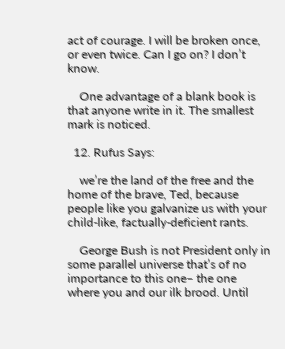act of courage. I will be broken once, or even twice. Can I go on? I don’t know.

    One advantage of a blank book is that anyone write in it. The smallest mark is noticed.

  12. Rufus Says:

    we’re the land of the free and the home of the brave, Ted, because people like you galvanize us with your child-like, factually-deficient rants.

    George Bush is not President only in some parallel universe that’s of no importance to this one– the one where you and our ilk brood. Until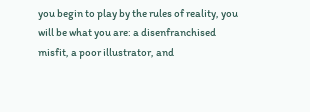you begin to play by the rules of reality, you will be what you are: a disenfranchised misfit, a poor illustrator, and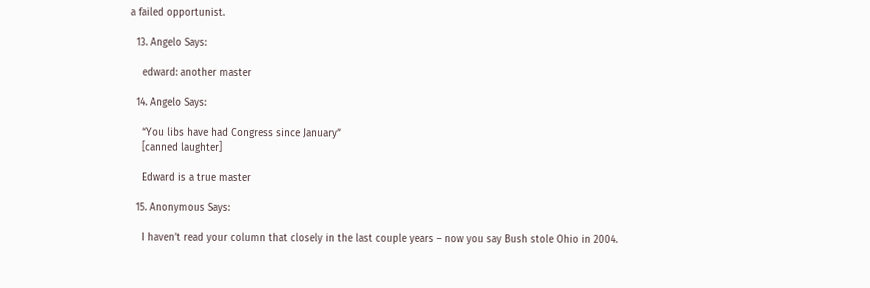a failed opportunist.

  13. Angelo Says:

    edward: another master

  14. Angelo Says:

    “You libs have had Congress since January”
    [canned laughter]

    Edward is a true master

  15. Anonymous Says:

    I haven’t read your column that closely in the last couple years – now you say Bush stole Ohio in 2004.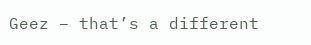Geez – that’s a different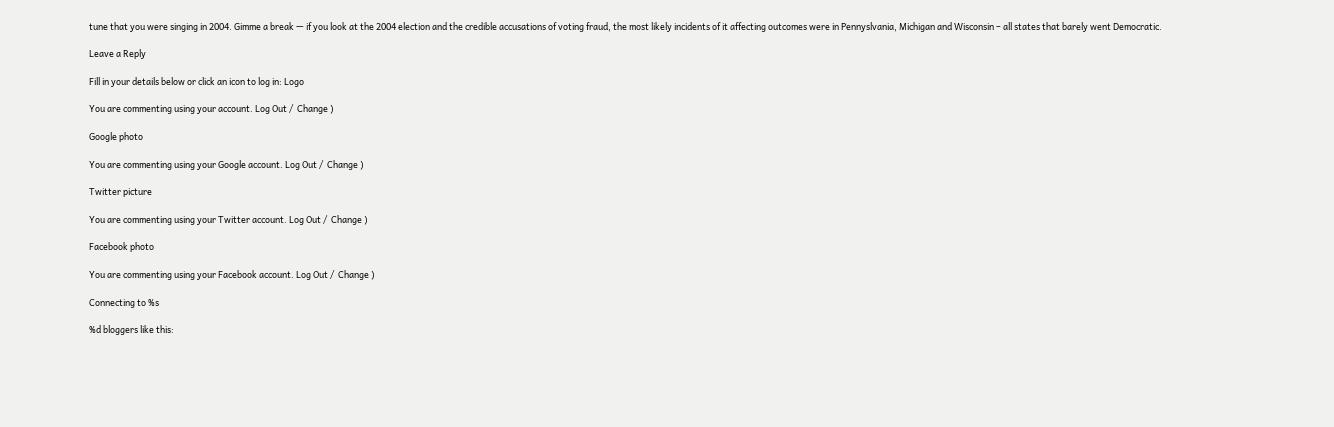tune that you were singing in 2004. Gimme a break — if you look at the 2004 election and the credible accusations of voting fraud, the most likely incidents of it affecting outcomes were in Pennyslvania, Michigan and Wisconsin – all states that barely went Democratic.

Leave a Reply

Fill in your details below or click an icon to log in: Logo

You are commenting using your account. Log Out /  Change )

Google photo

You are commenting using your Google account. Log Out /  Change )

Twitter picture

You are commenting using your Twitter account. Log Out /  Change )

Facebook photo

You are commenting using your Facebook account. Log Out /  Change )

Connecting to %s

%d bloggers like this: